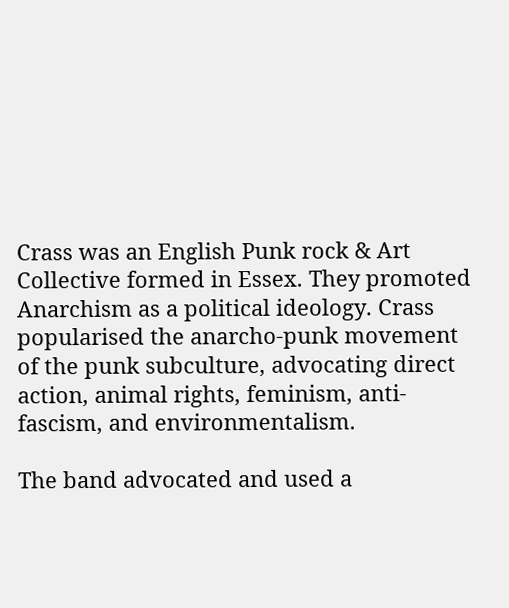Crass was an English Punk rock & Art Collective formed in Essex. They promoted Anarchism as a political ideology. Crass popularised the anarcho-punk movement of the punk subculture, advocating direct action, animal rights, feminism, anti-fascism, and environmentalism.

The band advocated and used a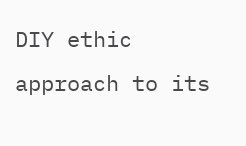DIY ethic approach to its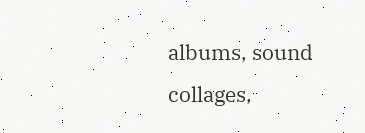albums, sound collages,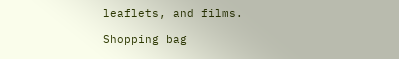leaflets, and films.

Shopping bag